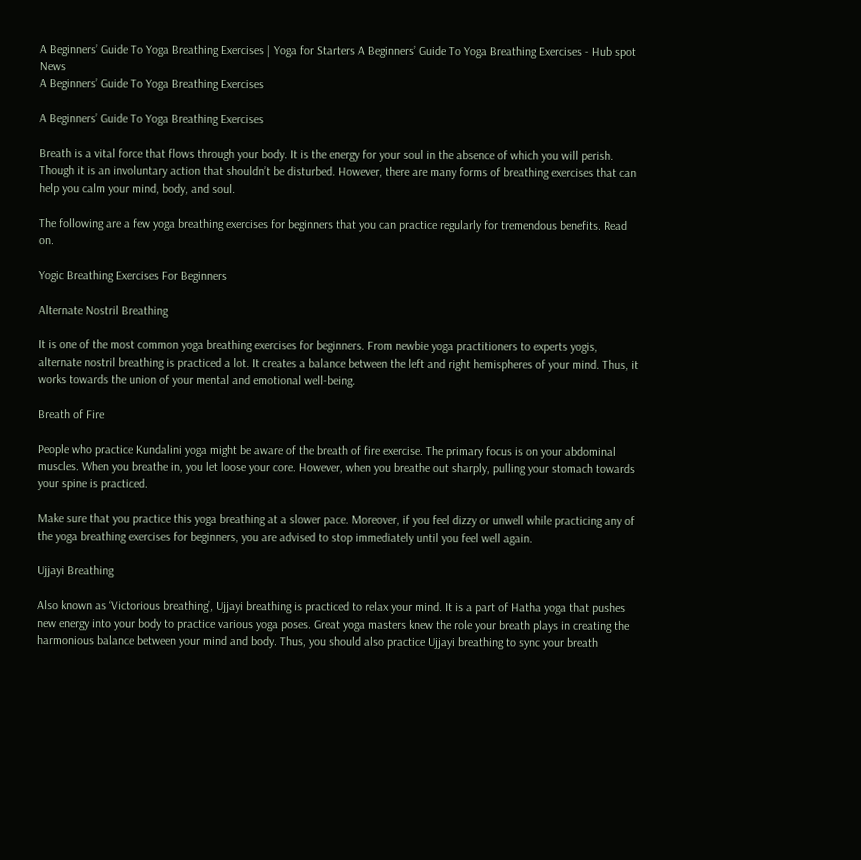A Beginners’ Guide To Yoga Breathing Exercises | Yoga for Starters A Beginners’ Guide To Yoga Breathing Exercises - Hub spot News
A Beginners’ Guide To Yoga Breathing Exercises

A Beginners’ Guide To Yoga Breathing Exercises

Breath is a vital force that flows through your body. It is the energy for your soul in the absence of which you will perish. Though it is an involuntary action that shouldn’t be disturbed. However, there are many forms of breathing exercises that can help you calm your mind, body, and soul.

The following are a few yoga breathing exercises for beginners that you can practice regularly for tremendous benefits. Read on.

Yogic Breathing Exercises For Beginners

Alternate Nostril Breathing

It is one of the most common yoga breathing exercises for beginners. From newbie yoga practitioners to experts yogis, alternate nostril breathing is practiced a lot. It creates a balance between the left and right hemispheres of your mind. Thus, it works towards the union of your mental and emotional well-being.

Breath of Fire

People who practice Kundalini yoga might be aware of the breath of fire exercise. The primary focus is on your abdominal muscles. When you breathe in, you let loose your core. However, when you breathe out sharply, pulling your stomach towards your spine is practiced.

Make sure that you practice this yoga breathing at a slower pace. Moreover, if you feel dizzy or unwell while practicing any of the yoga breathing exercises for beginners, you are advised to stop immediately until you feel well again.

Ujjayi Breathing

Also known as ‘Victorious breathing’, Ujjayi breathing is practiced to relax your mind. It is a part of Hatha yoga that pushes new energy into your body to practice various yoga poses. Great yoga masters knew the role your breath plays in creating the harmonious balance between your mind and body. Thus, you should also practice Ujjayi breathing to sync your breath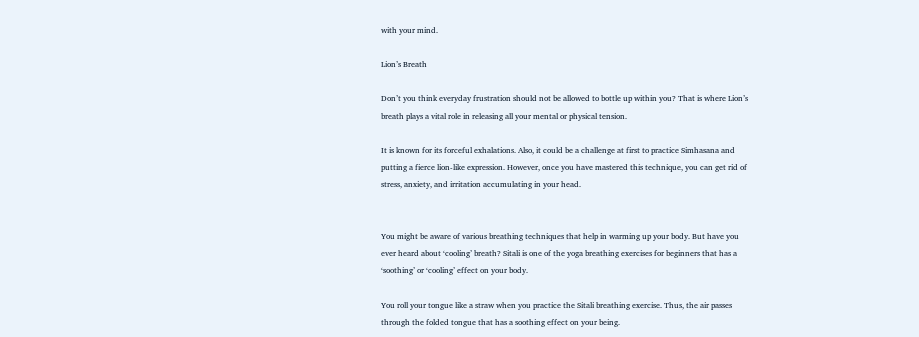with your mind.

Lion’s Breath

Don’t you think everyday frustration should not be allowed to bottle up within you? That is where Lion’s breath plays a vital role in releasing all your mental or physical tension.

It is known for its forceful exhalations. Also, it could be a challenge at first to practice Simhasana and putting a fierce lion-like expression. However, once you have mastered this technique, you can get rid of stress, anxiety, and irritation accumulating in your head.


You might be aware of various breathing techniques that help in warming up your body. But have you ever heard about ‘cooling’ breath? Sitali is one of the yoga breathing exercises for beginners that has a ‘soothing’ or ‘cooling’ effect on your body.

You roll your tongue like a straw when you practice the Sitali breathing exercise. Thus, the air passes through the folded tongue that has a soothing effect on your being.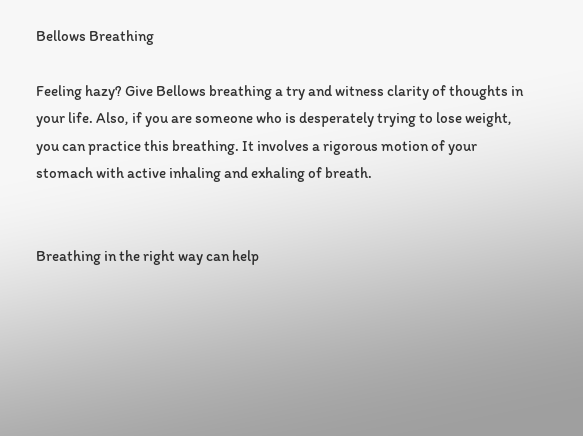Bellows Breathing

Feeling hazy? Give Bellows breathing a try and witness clarity of thoughts in your life. Also, if you are someone who is desperately trying to lose weight, you can practice this breathing. It involves a rigorous motion of your stomach with active inhaling and exhaling of breath.


Breathing in the right way can help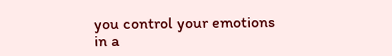you control your emotions in a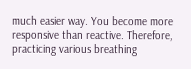much easier way. You become more responsive than reactive. Therefore, practicing various breathing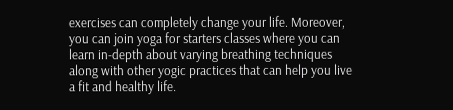exercises can completely change your life. Moreover, you can join yoga for starters classes where you can learn in-depth about varying breathing techniques along with other yogic practices that can help you live a fit and healthy life.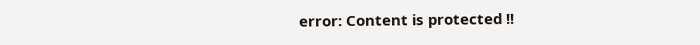error: Content is protected !!